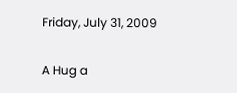Friday, July 31, 2009

A Hug a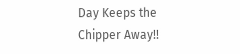Day Keeps the Chipper Away!!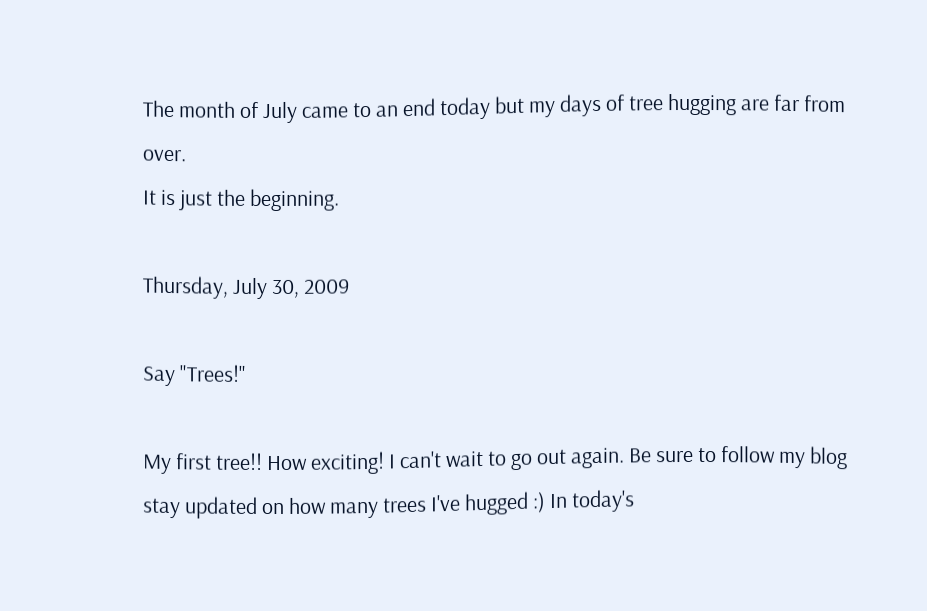The month of July came to an end today but my days of tree hugging are far from over.
It is just the beginning.

Thursday, July 30, 2009

Say "Trees!"

My first tree!! How exciting! I can't wait to go out again. Be sure to follow my blog stay updated on how many trees I've hugged :) In today's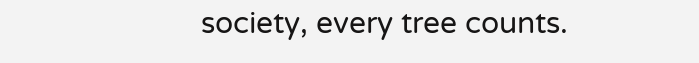society, every tree counts.